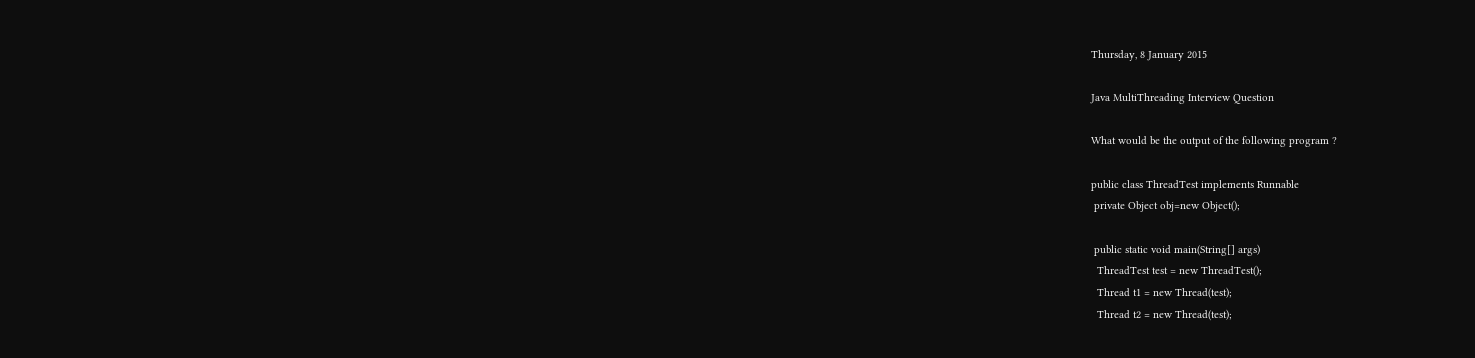Thursday, 8 January 2015

Java MultiThreading Interview Question

What would be the output of the following program ?

public class ThreadTest implements Runnable
 private Object obj=new Object();

 public static void main(String[] args)
  ThreadTest test = new ThreadTest();
  Thread t1 = new Thread(test);
  Thread t2 = new Thread(test);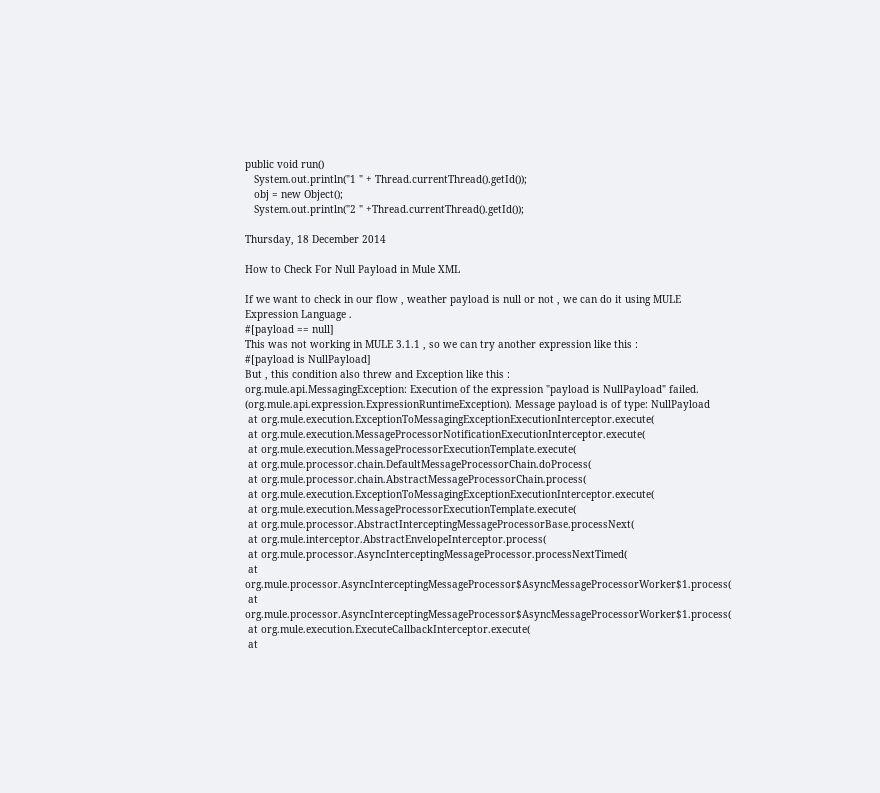public void run()
   System.out.println("1 " + Thread.currentThread().getId());
   obj = new Object();
   System.out.println("2 " +Thread.currentThread().getId());

Thursday, 18 December 2014

How to Check For Null Payload in Mule XML

If we want to check in our flow , weather payload is null or not , we can do it using MULE Expression Language .
#[payload == null]
This was not working in MULE 3.1.1 , so we can try another expression like this :
#[payload is NullPayload]
But , this condition also threw and Exception like this :
org.mule.api.MessagingException: Execution of the expression "payload is NullPayload" failed. (org.mule.api.expression.ExpressionRuntimeException). Message payload is of type: NullPayload
 at org.mule.execution.ExceptionToMessagingExceptionExecutionInterceptor.execute(
 at org.mule.execution.MessageProcessorNotificationExecutionInterceptor.execute(
 at org.mule.execution.MessageProcessorExecutionTemplate.execute(
 at org.mule.processor.chain.DefaultMessageProcessorChain.doProcess(
 at org.mule.processor.chain.AbstractMessageProcessorChain.process(
 at org.mule.execution.ExceptionToMessagingExceptionExecutionInterceptor.execute(
 at org.mule.execution.MessageProcessorExecutionTemplate.execute(
 at org.mule.processor.AbstractInterceptingMessageProcessorBase.processNext(
 at org.mule.interceptor.AbstractEnvelopeInterceptor.process(
 at org.mule.processor.AsyncInterceptingMessageProcessor.processNextTimed(
 at org.mule.processor.AsyncInterceptingMessageProcessor$AsyncMessageProcessorWorker$1.process(
 at org.mule.processor.AsyncInterceptingMessageProcessor$AsyncMessageProcessorWorker$1.process(
 at org.mule.execution.ExecuteCallbackInterceptor.execute(
 at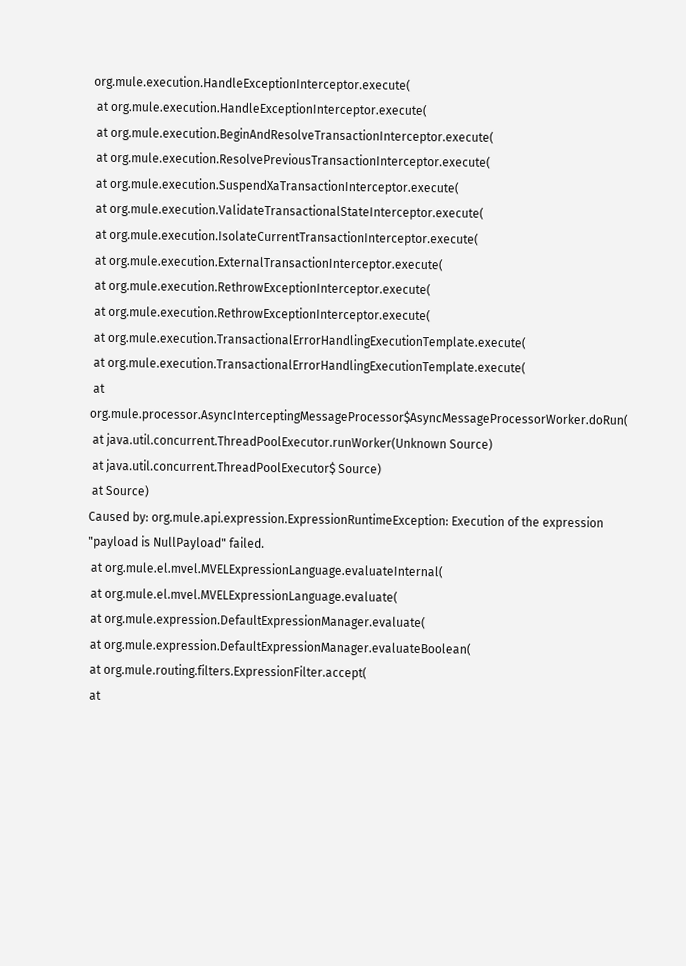org.mule.execution.HandleExceptionInterceptor.execute(
 at org.mule.execution.HandleExceptionInterceptor.execute(
 at org.mule.execution.BeginAndResolveTransactionInterceptor.execute(
 at org.mule.execution.ResolvePreviousTransactionInterceptor.execute(
 at org.mule.execution.SuspendXaTransactionInterceptor.execute(
 at org.mule.execution.ValidateTransactionalStateInterceptor.execute(
 at org.mule.execution.IsolateCurrentTransactionInterceptor.execute(
 at org.mule.execution.ExternalTransactionInterceptor.execute(
 at org.mule.execution.RethrowExceptionInterceptor.execute(
 at org.mule.execution.RethrowExceptionInterceptor.execute(
 at org.mule.execution.TransactionalErrorHandlingExecutionTemplate.execute(
 at org.mule.execution.TransactionalErrorHandlingExecutionTemplate.execute(
 at org.mule.processor.AsyncInterceptingMessageProcessor$AsyncMessageProcessorWorker.doRun(
 at java.util.concurrent.ThreadPoolExecutor.runWorker(Unknown Source)
 at java.util.concurrent.ThreadPoolExecutor$ Source)
 at Source)
Caused by: org.mule.api.expression.ExpressionRuntimeException: Execution of the expression "payload is NullPayload" failed.
 at org.mule.el.mvel.MVELExpressionLanguage.evaluateInternal(
 at org.mule.el.mvel.MVELExpressionLanguage.evaluate(
 at org.mule.expression.DefaultExpressionManager.evaluate(
 at org.mule.expression.DefaultExpressionManager.evaluateBoolean(
 at org.mule.routing.filters.ExpressionFilter.accept(
 at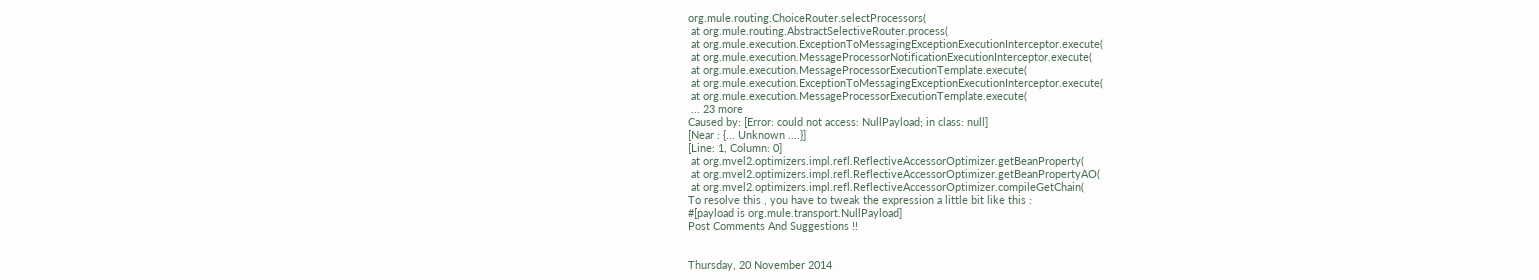org.mule.routing.ChoiceRouter.selectProcessors(
 at org.mule.routing.AbstractSelectiveRouter.process(
 at org.mule.execution.ExceptionToMessagingExceptionExecutionInterceptor.execute(
 at org.mule.execution.MessageProcessorNotificationExecutionInterceptor.execute(
 at org.mule.execution.MessageProcessorExecutionTemplate.execute(
 at org.mule.execution.ExceptionToMessagingExceptionExecutionInterceptor.execute(
 at org.mule.execution.MessageProcessorExecutionTemplate.execute(
 ... 23 more
Caused by: [Error: could not access: NullPayload; in class: null]
[Near : {... Unknown ....}]
[Line: 1, Column: 0]
 at org.mvel2.optimizers.impl.refl.ReflectiveAccessorOptimizer.getBeanProperty(
 at org.mvel2.optimizers.impl.refl.ReflectiveAccessorOptimizer.getBeanPropertyAO(
 at org.mvel2.optimizers.impl.refl.ReflectiveAccessorOptimizer.compileGetChain(
To resolve this , you have to tweak the expression a little bit like this :
#[payload is org.mule.transport.NullPayload]
Post Comments And Suggestions !!


Thursday, 20 November 2014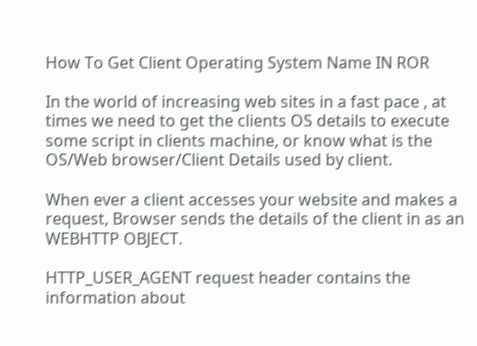How To Get Client Operating System Name IN ROR

In the world of increasing web sites in a fast pace , at times we need to get the clients OS details to execute some script in clients machine, or know what is the OS/Web browser/Client Details used by client.

When ever a client accesses your website and makes a request, Browser sends the details of the client in as an WEBHTTP OBJECT.

HTTP_USER_AGENT request header contains the information about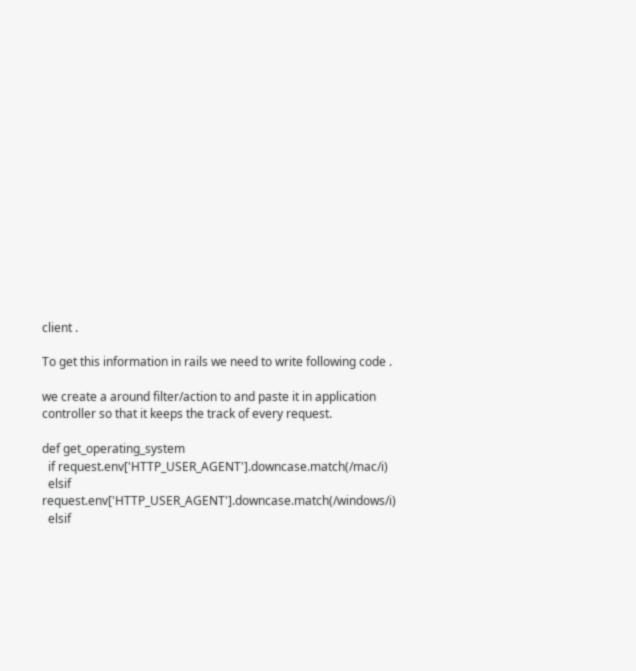client .

To get this information in rails we need to write following code .

we create a around filter/action to and paste it in application controller so that it keeps the track of every request.

def get_operating_system
  if request.env['HTTP_USER_AGENT'].downcase.match(/mac/i)
  elsif request.env['HTTP_USER_AGENT'].downcase.match(/windows/i)
  elsif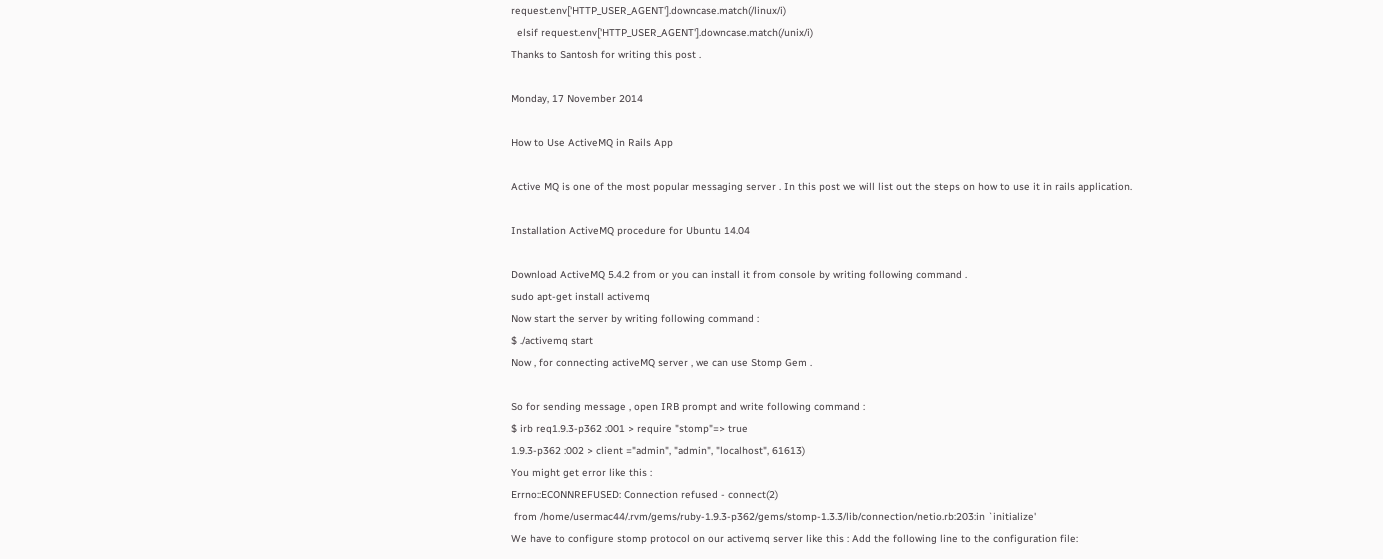request.env['HTTP_USER_AGENT'].downcase.match(/linux/i)
  elsif request.env['HTTP_USER_AGENT'].downcase.match(/unix/i)
Thanks to Santosh for writing this post .

Monday, 17 November 2014

How to Use ActiveMQ in Rails App

Active MQ is one of the most popular messaging server . In this post we will list out the steps on how to use it in rails application.

Installation ActiveMQ procedure for Ubuntu 14.04

Download ActiveMQ 5.4.2 from or you can install it from console by writing following command .
sudo apt-get install activemq
Now start the server by writing following command :
$ ./activemq start
Now , for connecting activeMQ server , we can use Stomp Gem .

So for sending message , open IRB prompt and write following command :
$ irb req1.9.3-p362 :001 > require "stomp"=> true
1.9.3-p362 :002 > client ="admin", "admin", "localhost", 61613)
You might get error like this :
Errno::ECONNREFUSED: Connection refused - connect(2)
 from /home/usermac44/.rvm/gems/ruby-1.9.3-p362/gems/stomp-1.3.3/lib/connection/netio.rb:203:in `initialize'
We have to configure stomp protocol on our activemq server like this : Add the following line to the configuration file: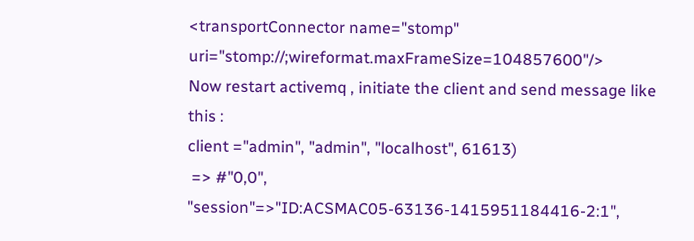<transportConnector name="stomp" uri="stomp://;wireformat.maxFrameSize=104857600"/>
Now restart activemq , initiate the client and send message like this :
client ="admin", "admin", "localhost", 61613)
 => #"0,0",
"session"=>"ID:ACSMAC05-63136-1415951184416-2:1",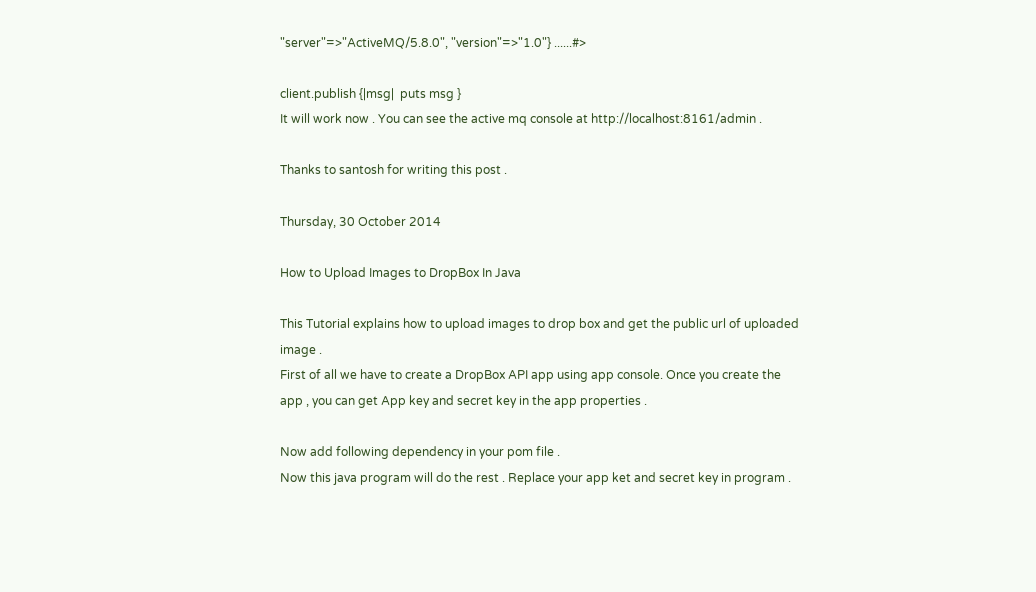"server"=>"ActiveMQ/5.8.0", "version"=>"1.0"} ......#>

client.publish {|msg|  puts msg }
It will work now . You can see the active mq console at http://localhost:8161/admin .

Thanks to santosh for writing this post .

Thursday, 30 October 2014

How to Upload Images to DropBox In Java

This Tutorial explains how to upload images to drop box and get the public url of uploaded image .
First of all we have to create a DropBox API app using app console. Once you create the app , you can get App key and secret key in the app properties .

Now add following dependency in your pom file .
Now this java program will do the rest . Replace your app ket and secret key in program .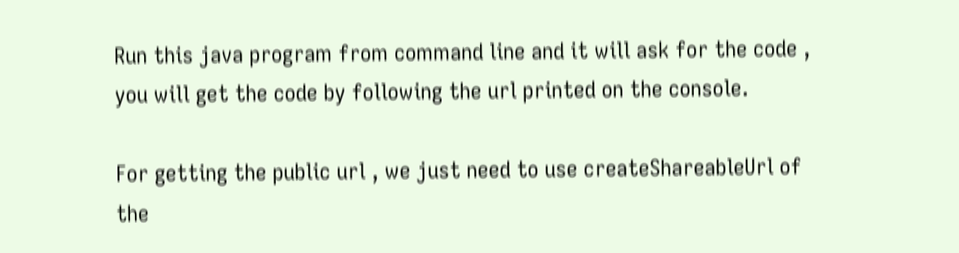Run this java program from command line and it will ask for the code , you will get the code by following the url printed on the console.

For getting the public url , we just need to use createShareableUrl of the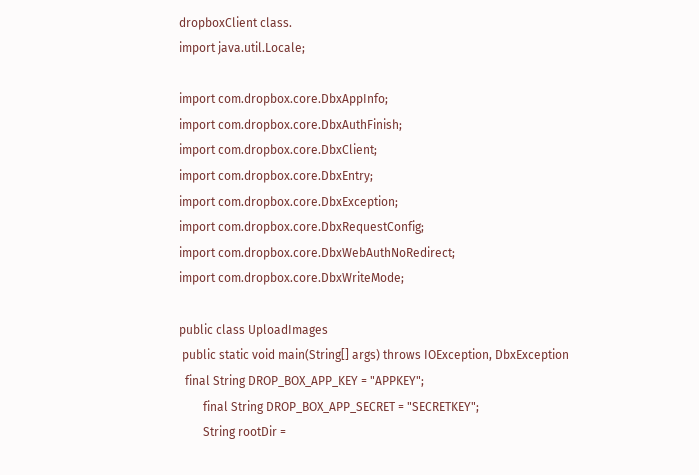dropboxClient class.
import java.util.Locale;

import com.dropbox.core.DbxAppInfo;
import com.dropbox.core.DbxAuthFinish;
import com.dropbox.core.DbxClient;
import com.dropbox.core.DbxEntry;
import com.dropbox.core.DbxException;
import com.dropbox.core.DbxRequestConfig;
import com.dropbox.core.DbxWebAuthNoRedirect;
import com.dropbox.core.DbxWriteMode;

public class UploadImages
 public static void main(String[] args) throws IOException, DbxException
  final String DROP_BOX_APP_KEY = "APPKEY";
        final String DROP_BOX_APP_SECRET = "SECRETKEY";
        String rootDir =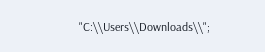"C:\\Users\\Downloads\\";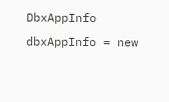DbxAppInfo dbxAppInfo = new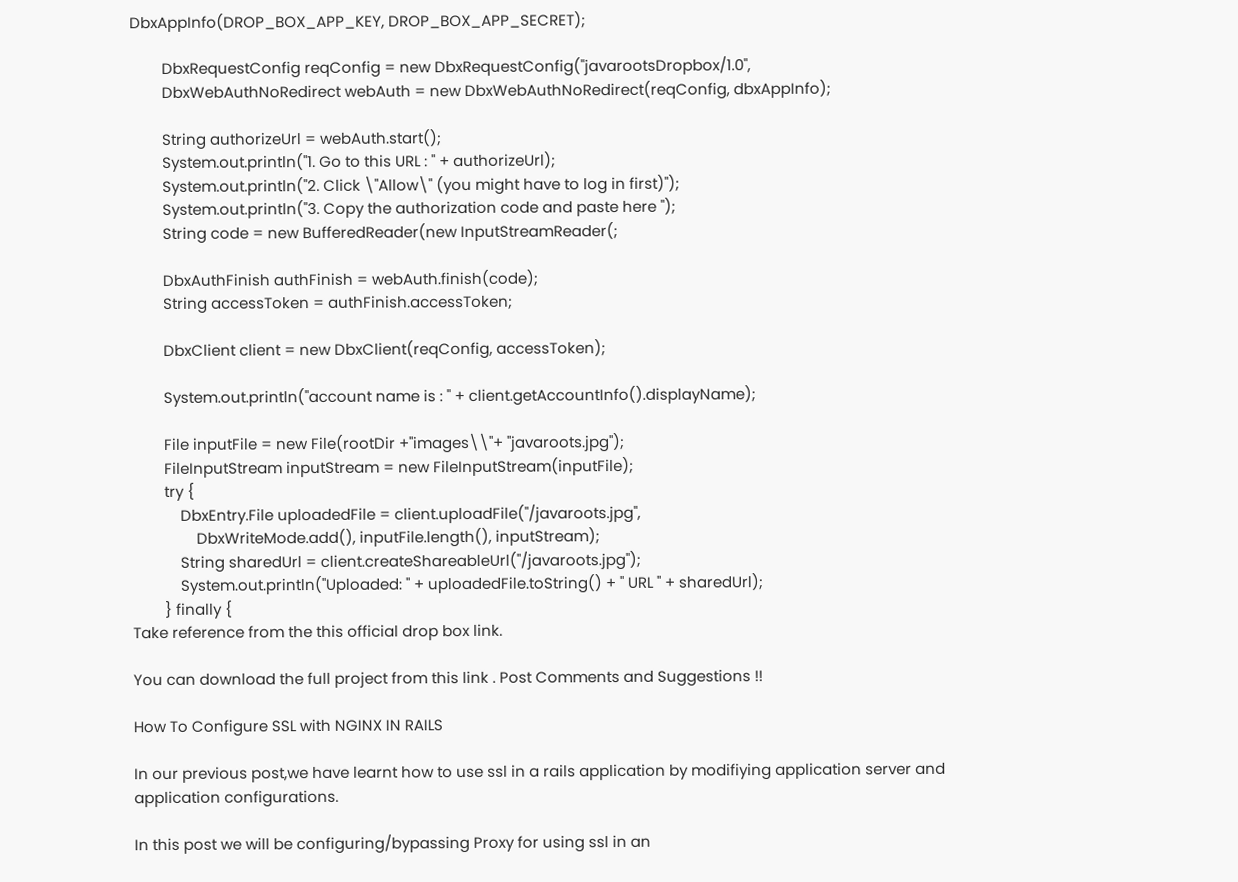DbxAppInfo(DROP_BOX_APP_KEY, DROP_BOX_APP_SECRET);

        DbxRequestConfig reqConfig = new DbxRequestConfig("javarootsDropbox/1.0",
        DbxWebAuthNoRedirect webAuth = new DbxWebAuthNoRedirect(reqConfig, dbxAppInfo);

        String authorizeUrl = webAuth.start();
        System.out.println("1. Go to this URL : " + authorizeUrl);
        System.out.println("2. Click \"Allow\" (you might have to log in first)");
        System.out.println("3. Copy the authorization code and paste here ");
        String code = new BufferedReader(new InputStreamReader(;

        DbxAuthFinish authFinish = webAuth.finish(code);
        String accessToken = authFinish.accessToken;

        DbxClient client = new DbxClient(reqConfig, accessToken);

        System.out.println("account name is : " + client.getAccountInfo().displayName);

        File inputFile = new File(rootDir +"images\\"+ "javaroots.jpg");
        FileInputStream inputStream = new FileInputStream(inputFile);
        try {
            DbxEntry.File uploadedFile = client.uploadFile("/javaroots.jpg",
                DbxWriteMode.add(), inputFile.length(), inputStream);
            String sharedUrl = client.createShareableUrl("/javaroots.jpg");
            System.out.println("Uploaded: " + uploadedFile.toString() + " URL " + sharedUrl);
        } finally {
Take reference from the this official drop box link.

You can download the full project from this link . Post Comments and Suggestions !!

How To Configure SSL with NGINX IN RAILS

In our previous post,we have learnt how to use ssl in a rails application by modifiying application server and application configurations.

In this post we will be configuring/bypassing Proxy for using ssl in an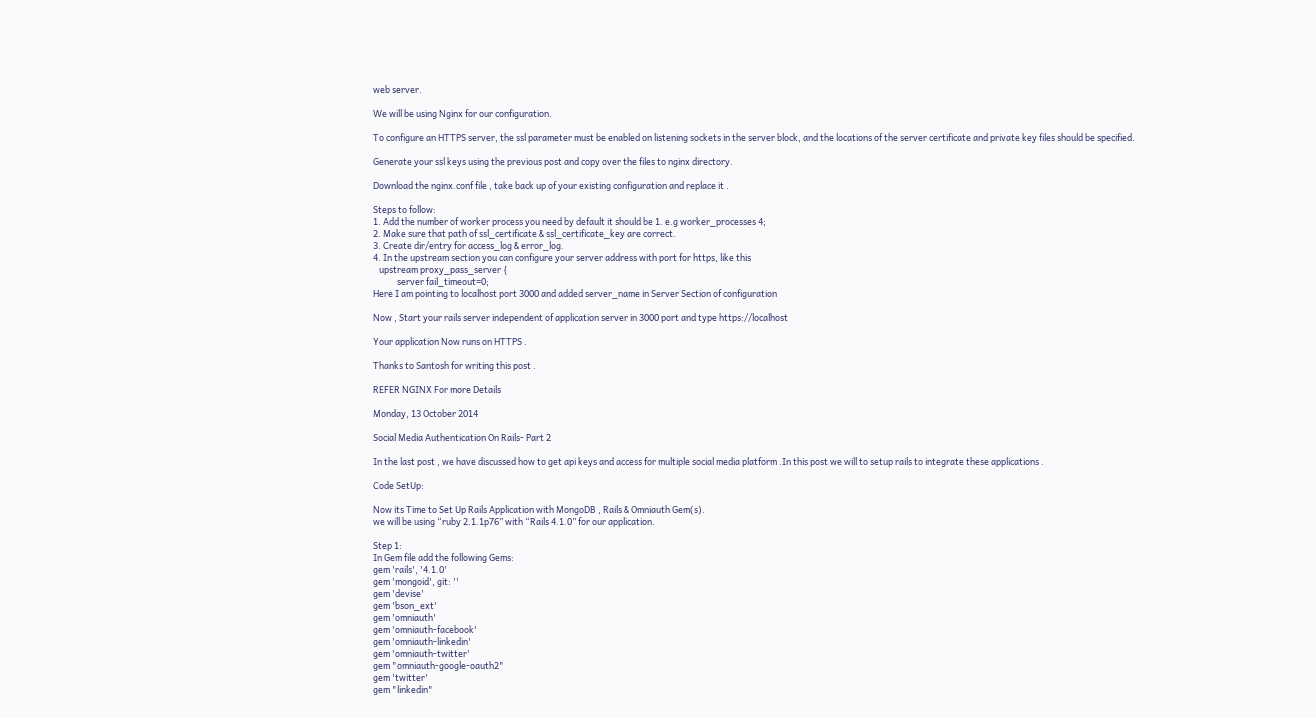web server.

We will be using Nginx for our configuration.

To configure an HTTPS server, the ssl parameter must be enabled on listening sockets in the server block, and the locations of the server certificate and private key files should be specified.

Generate your ssl keys using the previous post and copy over the files to nginx directory.

Download the nginx.conf file , take back up of your existing configuration and replace it .

Steps to follow:
1. Add the number of worker process you need by default it should be 1. e.g worker_processes 4;
2. Make sure that path of ssl_certificate & ssl_certificate_key are correct.
3. Create dir/entry for access_log & error_log.
4. In the upstream section you can configure your server address with port for https, like this
   upstream proxy_pass_server {
            server fail_timeout=0;
Here I am pointing to localhost port 3000 and added server_name in Server Section of configuration

Now , Start your rails server independent of application server in 3000 port and type https://localhost

Your application Now runs on HTTPS .

Thanks to Santosh for writing this post .

REFER NGINX For more Details

Monday, 13 October 2014

Social Media Authentication On Rails- Part 2

In the last post , we have discussed how to get api keys and access for multiple social media platform .In this post we will to setup rails to integrate these applications .

Code SetUp:

Now its Time to Set Up Rails Application with MongoDB , Rails & Omniauth Gem(s).
we will be using “ruby 2.1.1p76” with “Rails 4.1.0” for our application.

Step 1:
In Gem file add the following Gems:
gem 'rails', '4.1.0'
gem 'mongoid', git: ''
gem 'devise'
gem 'bson_ext'
gem 'omniauth'
gem 'omniauth-facebook'
gem 'omniauth-linkedin'
gem 'omniauth-twitter'
gem "omniauth-google-oauth2"
gem 'twitter'
gem "linkedin"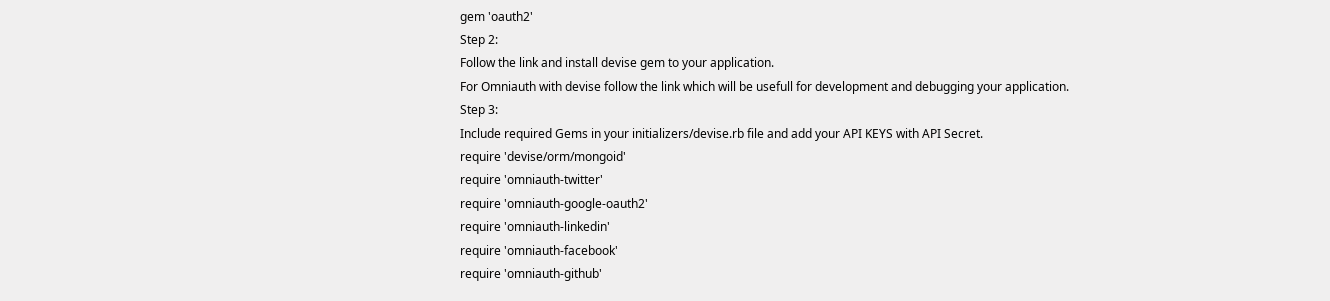gem 'oauth2'
Step 2:
Follow the link and install devise gem to your application.
For Omniauth with devise follow the link which will be usefull for development and debugging your application.
Step 3:
Include required Gems in your initializers/devise.rb file and add your API KEYS with API Secret.
require 'devise/orm/mongoid'
require 'omniauth-twitter'
require 'omniauth-google-oauth2'
require 'omniauth-linkedin'
require 'omniauth-facebook'
require 'omniauth-github'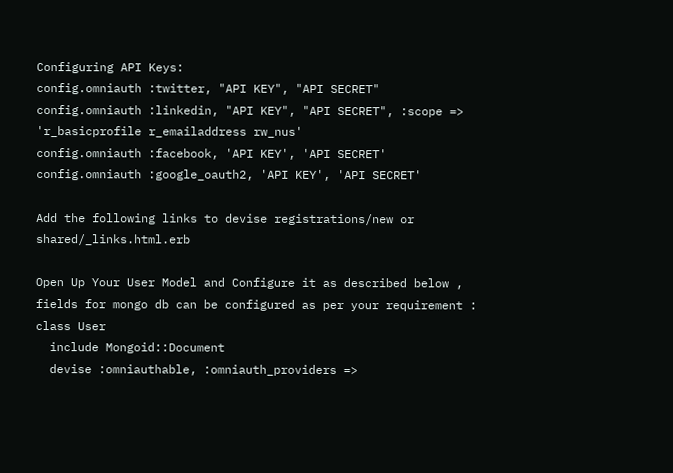Configuring API Keys:
config.omniauth :twitter, "API KEY", "API SECRET"
config.omniauth :linkedin, "API KEY", "API SECRET", :scope => 'r_basicprofile r_emailaddress rw_nus'
config.omniauth :facebook, 'API KEY', 'API SECRET'
config.omniauth :google_oauth2, 'API KEY', 'API SECRET'

Add the following links to devise registrations/new or shared/_links.html.erb

Open Up Your User Model and Configure it as described below , fields for mongo db can be configured as per your requirement :
class User
  include Mongoid::Document
  devise :omniauthable, :omniauth_providers =>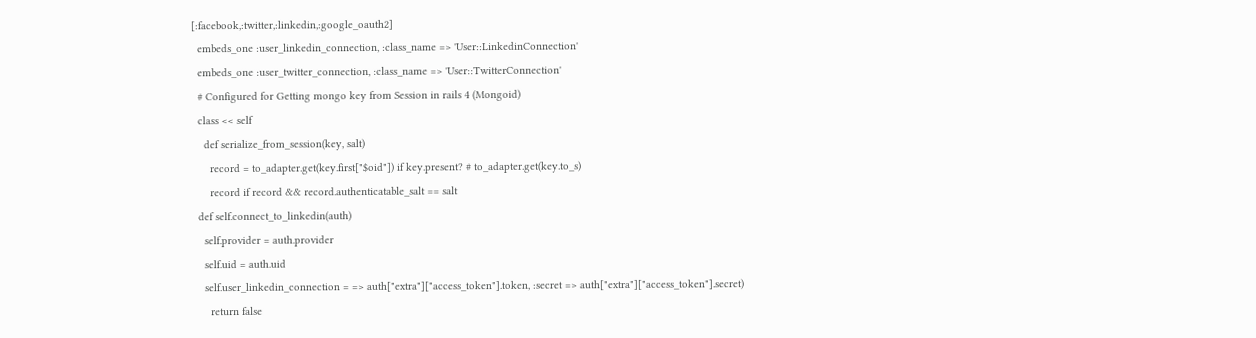[:facebook,:twitter,:linkedin,:google_oauth2]
  embeds_one :user_linkedin_connection, :class_name => 'User::LinkedinConnection'
  embeds_one :user_twitter_connection, :class_name => 'User::TwitterConnection'
  # Configured for Getting mongo key from Session in rails 4 (Mongoid)
  class << self
    def serialize_from_session(key, salt)
      record = to_adapter.get(key.first["$oid"]) if key.present? # to_adapter.get(key.to_s)
      record if record && record.authenticatable_salt == salt
  def self.connect_to_linkedin(auth)
    self.provider = auth.provider
    self.uid = auth.uid
    self.user_linkedin_connection = => auth["extra"]["access_token"].token, :secret => auth["extra"]["access_token"].secret)
      return false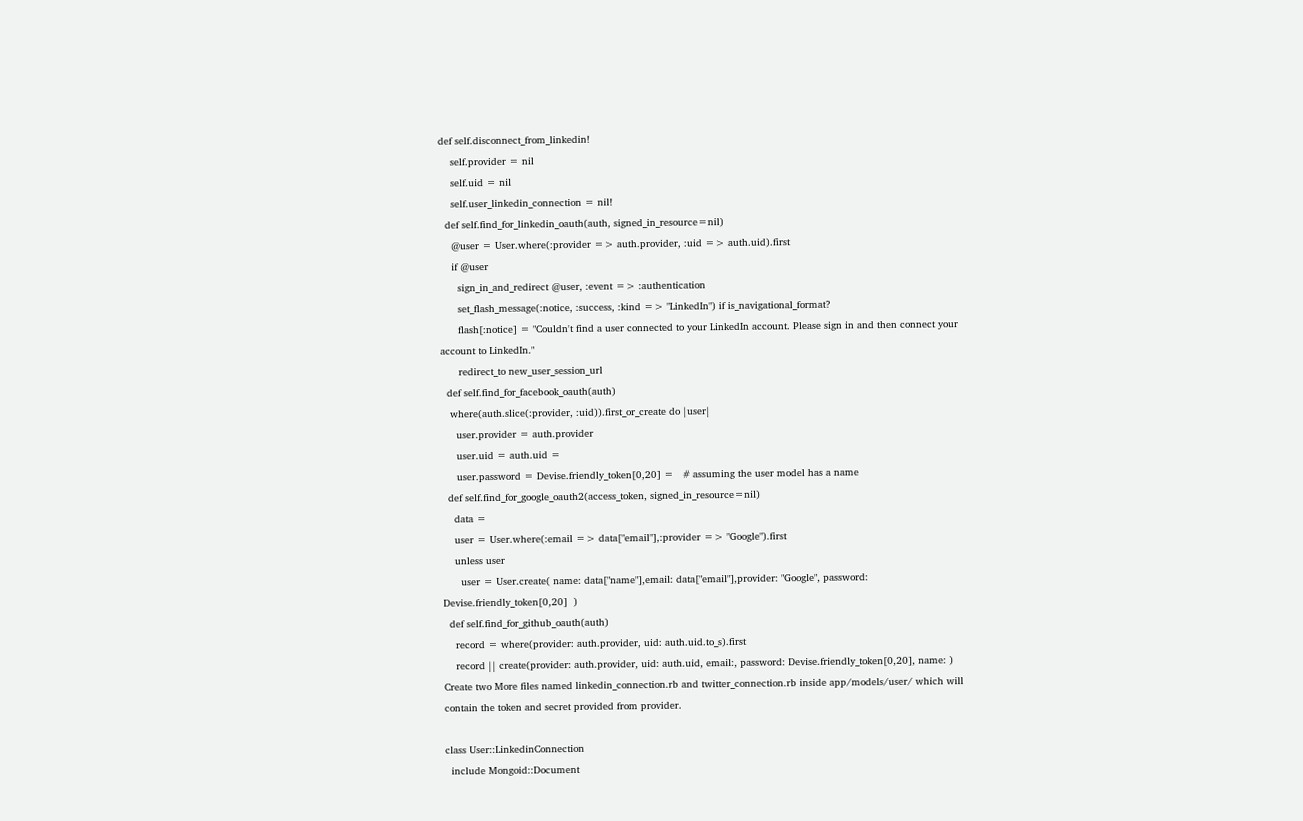def self.disconnect_from_linkedin!
    self.provider = nil
    self.uid = nil
    self.user_linkedin_connection = nil!
  def self.find_for_linkedin_oauth(auth, signed_in_resource=nil)
    @user = User.where(:provider => auth.provider, :uid => auth.uid).first
    if @user
      sign_in_and_redirect @user, :event => :authentication
      set_flash_message(:notice, :success, :kind => "LinkedIn") if is_navigational_format?
      flash[:notice] = "Couldn't find a user connected to your LinkedIn account. Please sign in and then connect your account to LinkedIn."
      redirect_to new_user_session_url
  def self.find_for_facebook_oauth(auth)
   where(auth.slice(:provider, :uid)).first_or_create do |user|
     user.provider = auth.provider
     user.uid = auth.uid =
     user.password = Devise.friendly_token[0,20] =   # assuming the user model has a name
  def self.find_for_google_oauth2(access_token, signed_in_resource=nil)
    data =
    user = User.where(:email => data["email"],:provider => "Google").first
    unless user
      user = User.create( name: data["name"],email: data["email"],provider: "Google", password: Devise.friendly_token[0,20]  )
  def self.find_for_github_oauth(auth)
    record = where(provider: auth.provider, uid: auth.uid.to_s).first
    record || create(provider: auth.provider, uid: auth.uid, email:, password: Devise.friendly_token[0,20], name: )
Create two More files named linkedin_connection.rb and twitter_connection.rb inside app/models/user/ which will contain the token and secret provided from provider.

class User::LinkedinConnection
  include Mongoid::Document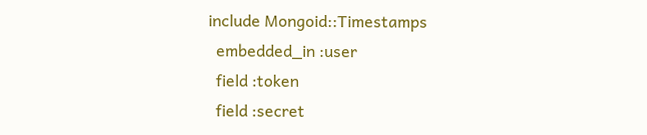include Mongoid::Timestamps
  embedded_in :user
  field :token
  field :secret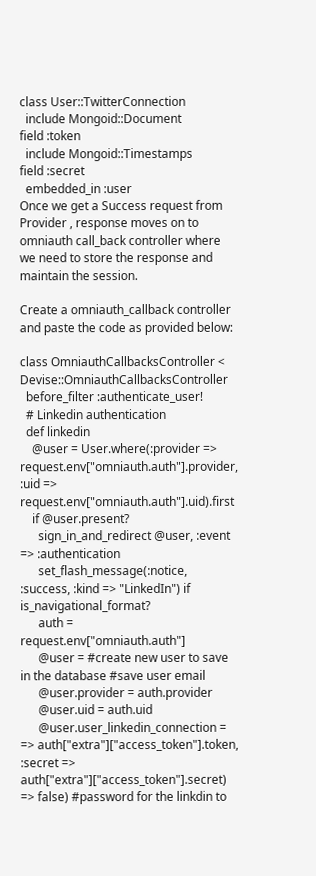class User::TwitterConnection
  include Mongoid::Document           field :token
  include Mongoid::Timestamps         field :secret
  embedded_in :user
Once we get a Success request from Provider , response moves on to omniauth call_back controller where we need to store the response and maintain the session.

Create a omniauth_callback controller and paste the code as provided below:

class OmniauthCallbacksController < Devise::OmniauthCallbacksController
  before_filter :authenticate_user!
  # Linkedin authentication
  def linkedin
    @user = User.where(:provider => request.env["omniauth.auth"].provider, :uid => request.env["omniauth.auth"].uid).first
    if @user.present?
      sign_in_and_redirect @user, :event => :authentication
      set_flash_message(:notice, :success, :kind => "LinkedIn") if is_navigational_format?
      auth = request.env["omniauth.auth"]
      @user = #create new user to save in the database #save user email
      @user.provider = auth.provider
      @user.uid = auth.uid
      @user.user_linkedin_connection = => auth["extra"]["access_token"].token, :secret => auth["extra"]["access_token"].secret) => false) #password for the linkdin to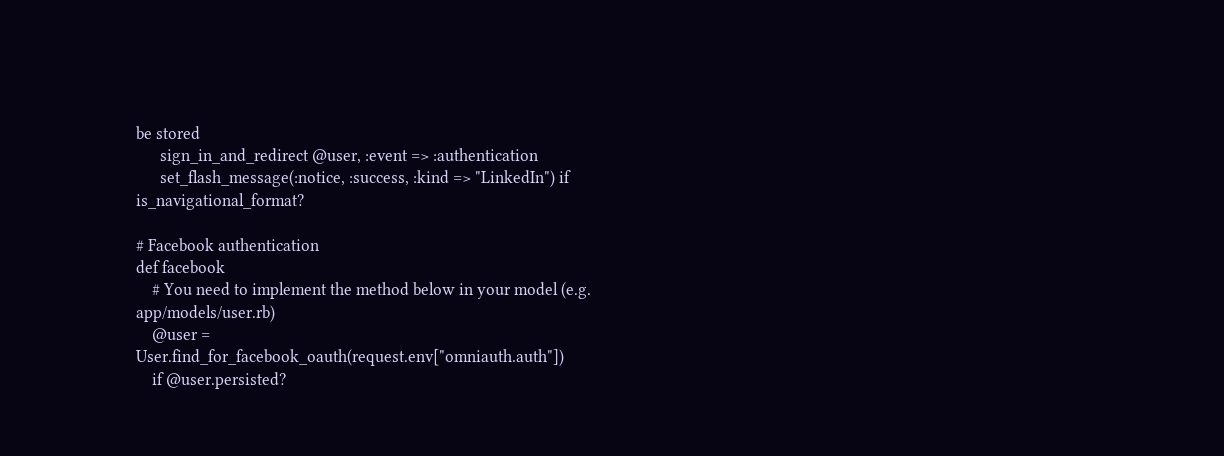be stored
      sign_in_and_redirect @user, :event => :authentication
      set_flash_message(:notice, :success, :kind => "LinkedIn") if is_navigational_format?

# Facebook authentication
def facebook
    # You need to implement the method below in your model (e.g. app/models/user.rb)
    @user = User.find_for_facebook_oauth(request.env["omniauth.auth"])
    if @user.persisted?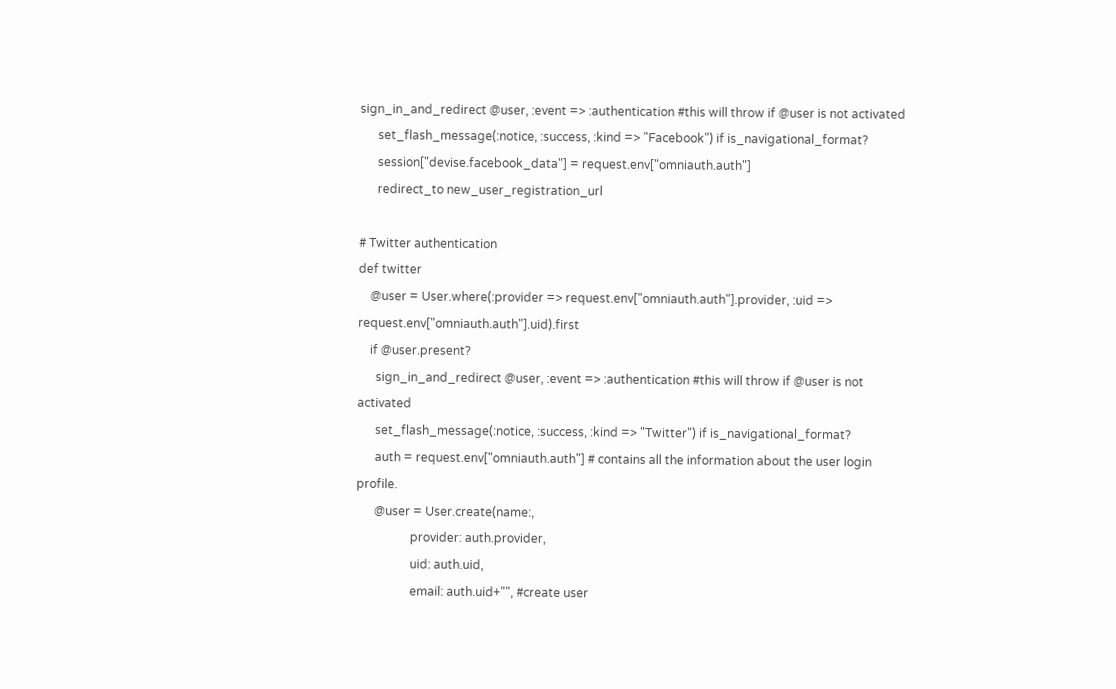sign_in_and_redirect @user, :event => :authentication #this will throw if @user is not activated
      set_flash_message(:notice, :success, :kind => "Facebook") if is_navigational_format?
      session["devise.facebook_data"] = request.env["omniauth.auth"]
      redirect_to new_user_registration_url

# Twitter authentication
def twitter
    @user = User.where(:provider => request.env["omniauth.auth"].provider, :uid => request.env["omniauth.auth"].uid).first
    if @user.present?
      sign_in_and_redirect @user, :event => :authentication #this will throw if @user is not activated
      set_flash_message(:notice, :success, :kind => "Twitter") if is_navigational_format?
      auth = request.env["omniauth.auth"] # contains all the information about the user login profile.
      @user = User.create(name:,
                  provider: auth.provider,
                  uid: auth.uid,
                  email: auth.uid+"", #create user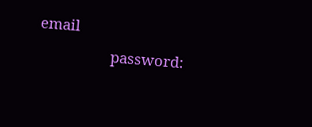email
                  password: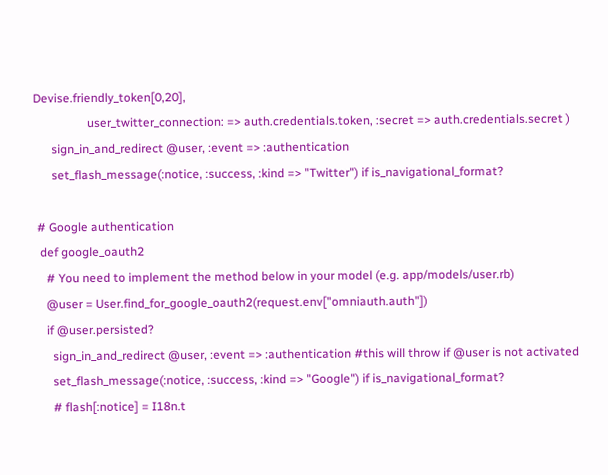Devise.friendly_token[0,20],
                  user_twitter_connection: => auth.credentials.token, :secret => auth.credentials.secret )
      sign_in_and_redirect @user, :event => :authentication
      set_flash_message(:notice, :success, :kind => "Twitter") if is_navigational_format?

 # Google authentication
  def google_oauth2
    # You need to implement the method below in your model (e.g. app/models/user.rb)
    @user = User.find_for_google_oauth2(request.env["omniauth.auth"])
    if @user.persisted?
      sign_in_and_redirect @user, :event => :authentication #this will throw if @user is not activated
      set_flash_message(:notice, :success, :kind => "Google") if is_navigational_format?
      # flash[:notice] = I18n.t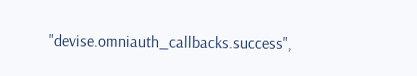"devise.omniauth_callbacks.success",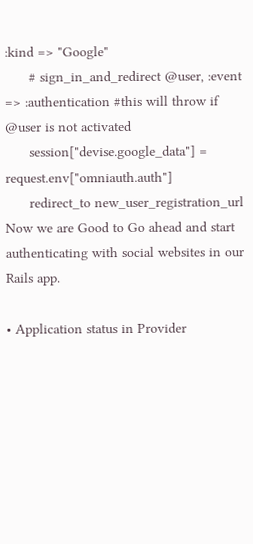:kind => "Google"
      # sign_in_and_redirect @user, :event => :authentication #this will throw if @user is not activated
      session["devise.google_data"] = request.env["omniauth.auth"]
      redirect_to new_user_registration_url
Now we are Good to Go ahead and start authenticating with social websites in our Rails app.

• Application status in Provider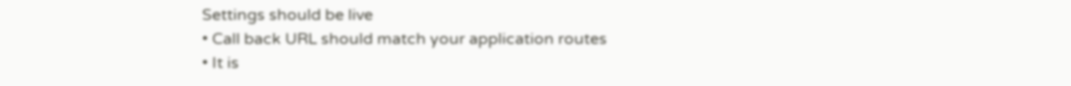Settings should be live
• Call back URL should match your application routes
• It is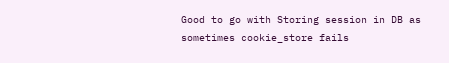Good to go with Storing session in DB as sometimes cookie_store fails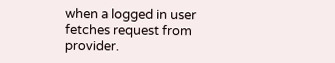when a logged in user fetches request from provider.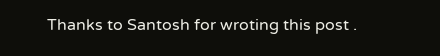Thanks to Santosh for wroting this post .